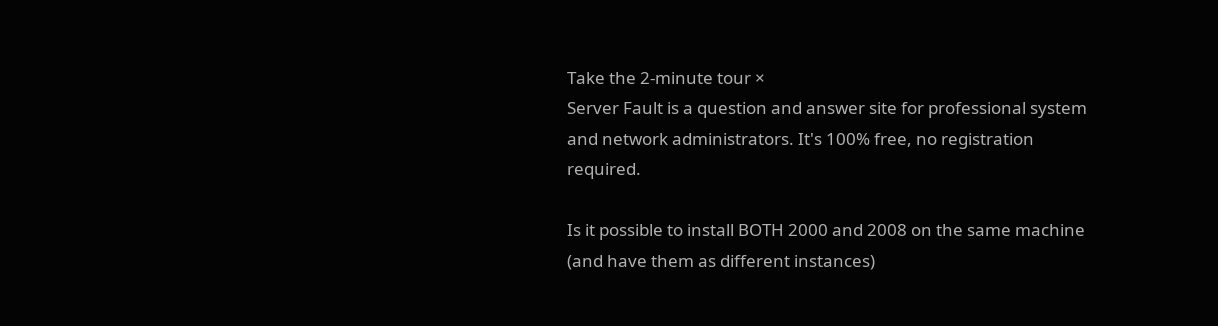Take the 2-minute tour ×
Server Fault is a question and answer site for professional system and network administrators. It's 100% free, no registration required.

Is it possible to install BOTH 2000 and 2008 on the same machine (and have them as different instances)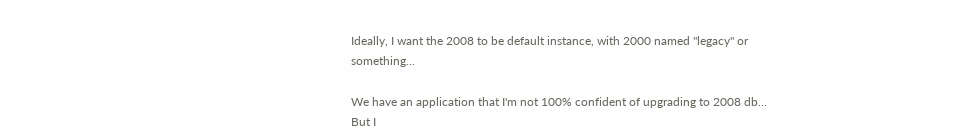Ideally, I want the 2008 to be default instance, with 2000 named "legacy" or something...

We have an application that I'm not 100% confident of upgrading to 2008 db... But I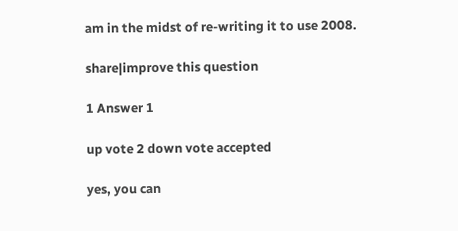am in the midst of re-writing it to use 2008.

share|improve this question

1 Answer 1

up vote 2 down vote accepted

yes, you can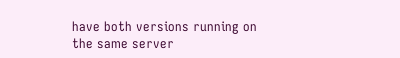have both versions running on the same server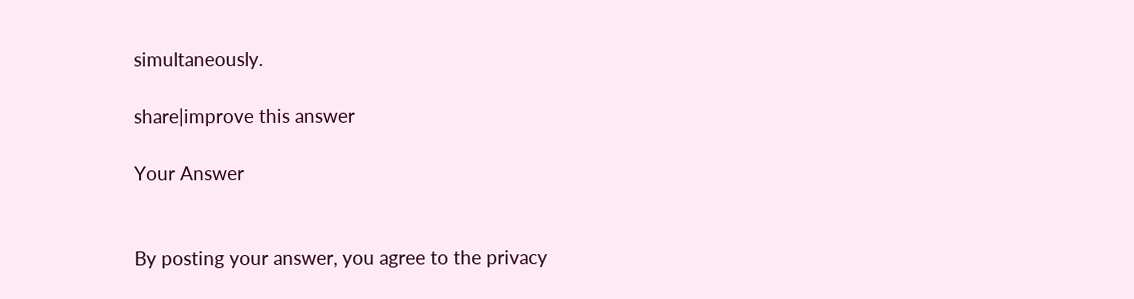simultaneously.

share|improve this answer

Your Answer


By posting your answer, you agree to the privacy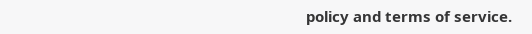policy and terms of service.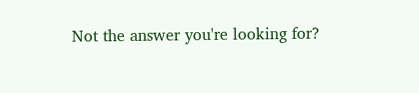Not the answer you're looking for?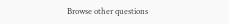Browse other questions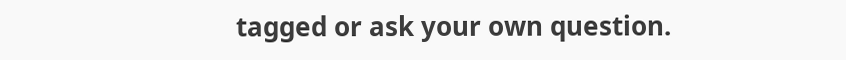tagged or ask your own question.